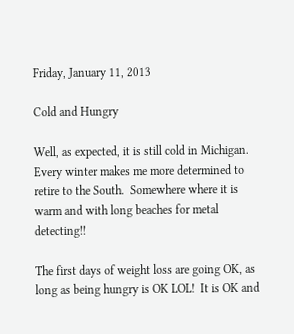Friday, January 11, 2013

Cold and Hungry

Well, as expected, it is still cold in Michigan.  Every winter makes me more determined to retire to the South.  Somewhere where it is warm and with long beaches for metal detecting!!

The first days of weight loss are going OK, as long as being hungry is OK LOL!  It is OK and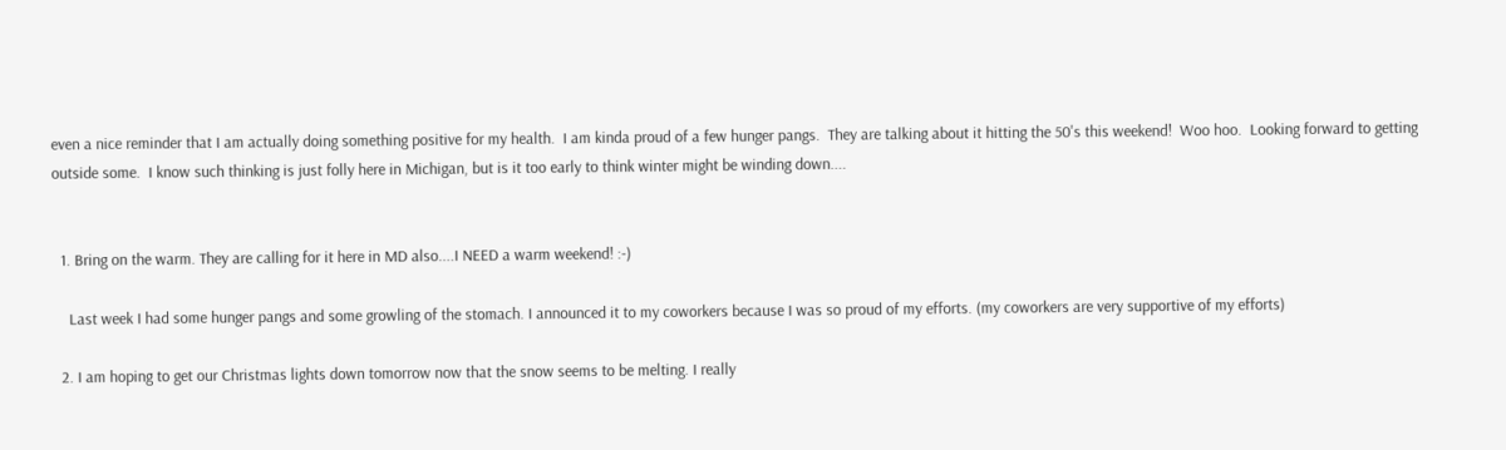even a nice reminder that I am actually doing something positive for my health.  I am kinda proud of a few hunger pangs.  They are talking about it hitting the 50's this weekend!  Woo hoo.  Looking forward to getting outside some.  I know such thinking is just folly here in Michigan, but is it too early to think winter might be winding down....


  1. Bring on the warm. They are calling for it here in MD also....I NEED a warm weekend! :-)

    Last week I had some hunger pangs and some growling of the stomach. I announced it to my coworkers because I was so proud of my efforts. (my coworkers are very supportive of my efforts)

  2. I am hoping to get our Christmas lights down tomorrow now that the snow seems to be melting. I really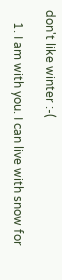don't like winter :-(

    1. I am with you. I can live with snow for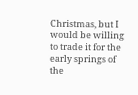Christmas, but I would be willing to trade it for the early springs of the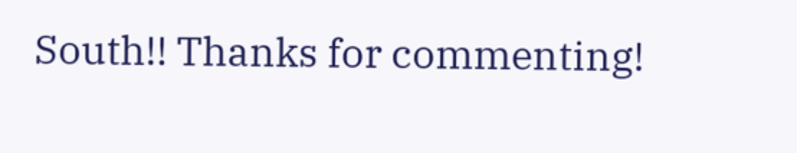South!! Thanks for commenting!